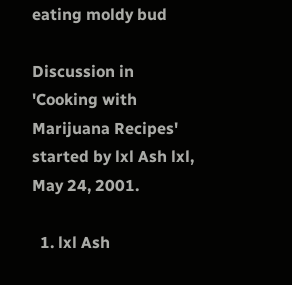eating moldy bud

Discussion in 'Cooking with Marijuana Recipes' started by lxl Ash lxl, May 24, 2001.

  1. lxl Ash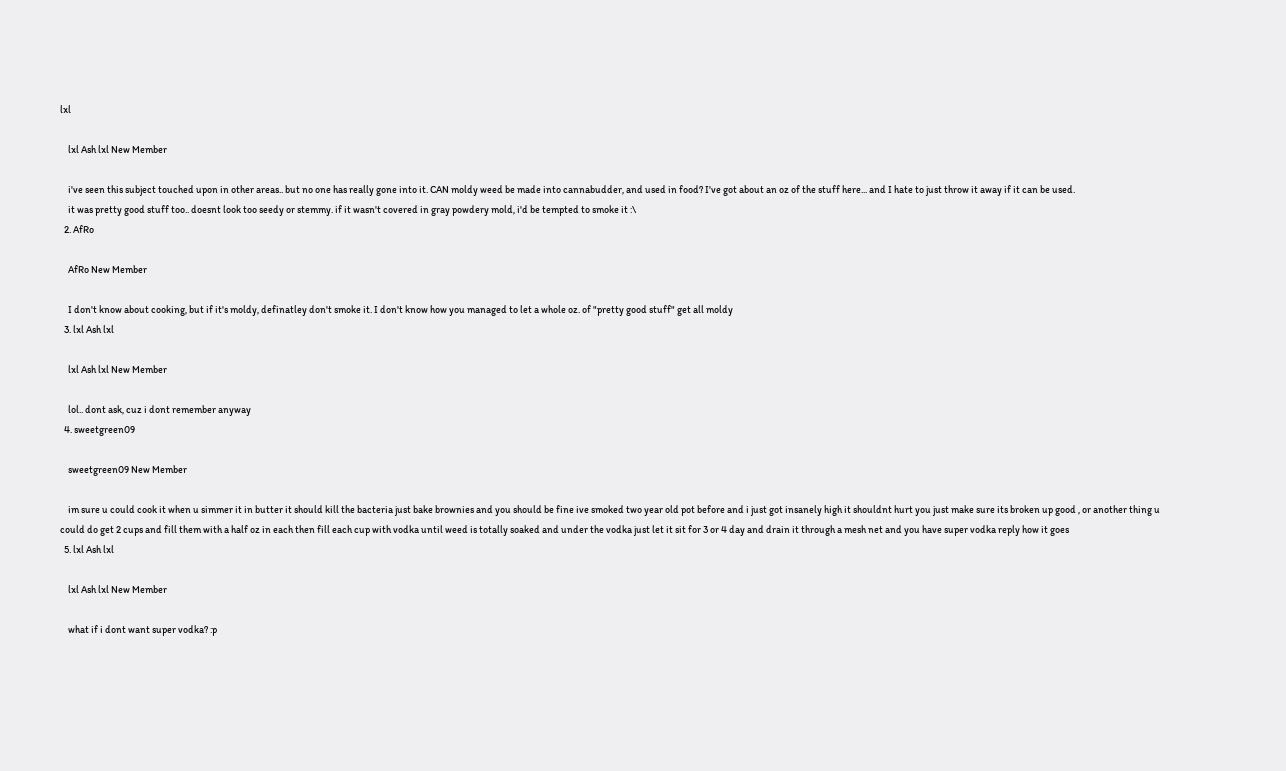lxl

    lxl Ash lxl New Member

    i've seen this subject touched upon in other areas.. but no one has really gone into it. CAN moldy weed be made into cannabudder, and used in food? I've got about an oz of the stuff here... and I hate to just throw it away if it can be used.
    it was pretty good stuff too.. doesnt look too seedy or stemmy. if it wasn't covered in gray powdery mold, i'd be tempted to smoke it :\
  2. AfRo

    AfRo New Member

    I don't know about cooking, but if it's moldy, definatley don't smoke it. I don't know how you managed to let a whole oz. of "pretty good stuff" get all moldy
  3. lxl Ash lxl

    lxl Ash lxl New Member

    lol.. dont ask, cuz i dont remember anyway
  4. sweetgreen09

    sweetgreen09 New Member

    im sure u could cook it when u simmer it in butter it should kill the bacteria just bake brownies and you should be fine ive smoked two year old pot before and i just got insanely high it shouldnt hurt you just make sure its broken up good , or another thing u could do get 2 cups and fill them with a half oz in each then fill each cup with vodka until weed is totally soaked and under the vodka just let it sit for 3 or 4 day and drain it through a mesh net and you have super vodka reply how it goes
  5. lxl Ash lxl

    lxl Ash lxl New Member

    what if i dont want super vodka? :p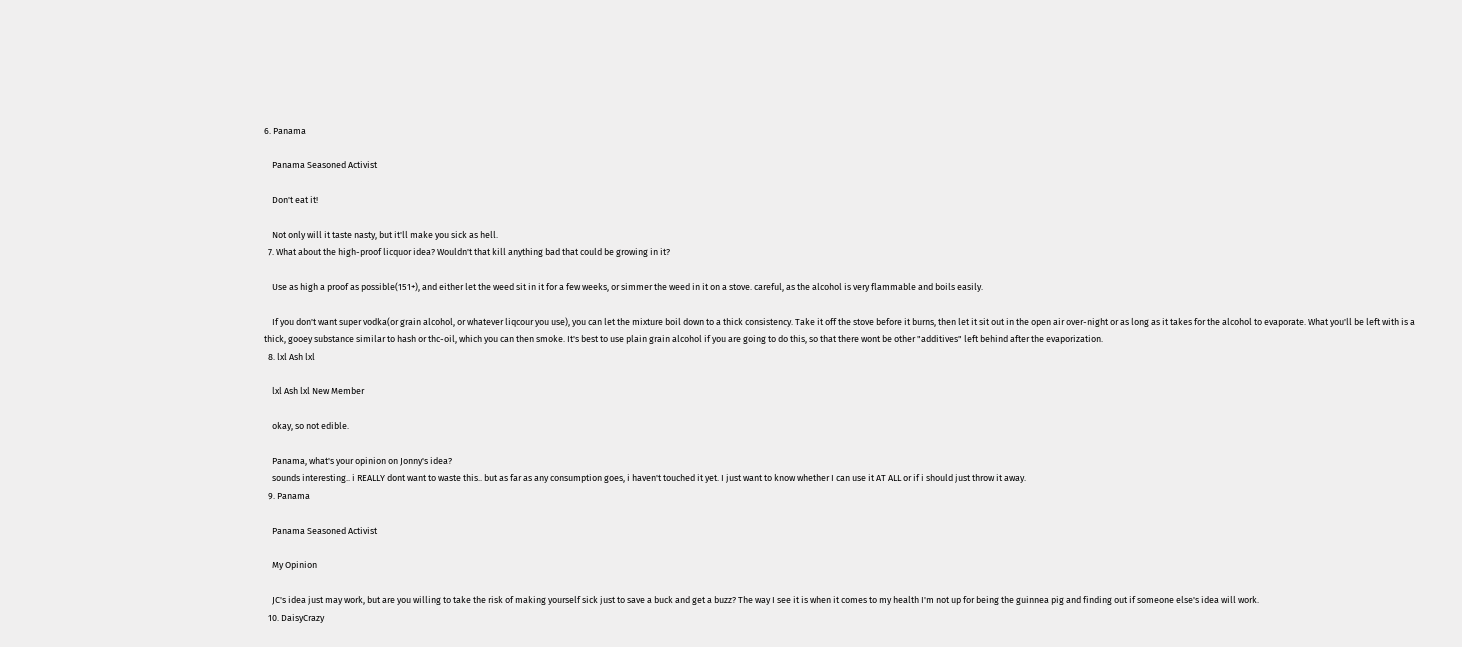6. Panama

    Panama Seasoned Activist

    Don't eat it!

    Not only will it taste nasty, but it'll make you sick as hell.
  7. What about the high-proof licquor idea? Wouldn't that kill anything bad that could be growing in it?

    Use as high a proof as possible(151+), and either let the weed sit in it for a few weeks, or simmer the weed in it on a stove. careful, as the alcohol is very flammable and boils easily.

    If you don't want super vodka(or grain alcohol, or whatever liqcour you use), you can let the mixture boil down to a thick consistency. Take it off the stove before it burns, then let it sit out in the open air over-night or as long as it takes for the alcohol to evaporate. What you'll be left with is a thick, gooey substance similar to hash or thc-oil, which you can then smoke. It's best to use plain grain alcohol if you are going to do this, so that there wont be other "additives" left behind after the evaporization.
  8. lxl Ash lxl

    lxl Ash lxl New Member

    okay, so not edible.

    Panama, what's your opinion on Jonny's idea?
    sounds interesting.. i REALLY dont want to waste this.. but as far as any consumption goes, i haven't touched it yet. I just want to know whether I can use it AT ALL or if i should just throw it away.
  9. Panama

    Panama Seasoned Activist

    My Opinion

    JC's idea just may work, but are you willing to take the risk of making yourself sick just to save a buck and get a buzz? The way I see it is when it comes to my health I'm not up for being the guinnea pig and finding out if someone else's idea will work.
  10. DaisyCrazy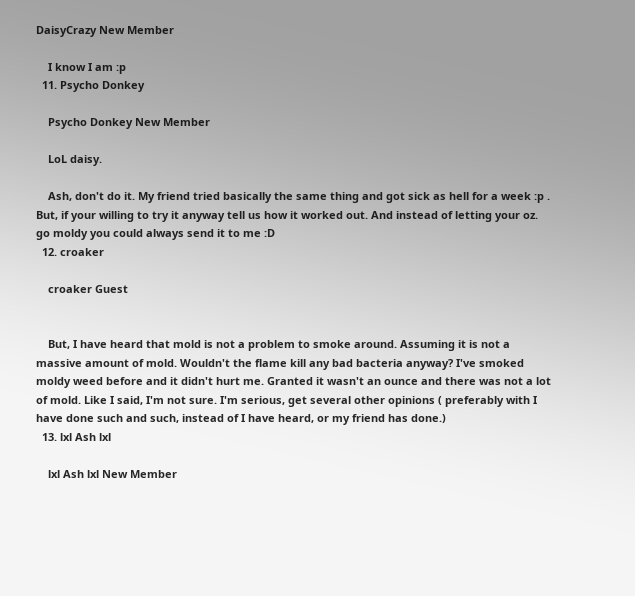DaisyCrazy New Member

    I know I am :p
  11. Psycho Donkey

    Psycho Donkey New Member

    LoL daisy.

    Ash, don't do it. My friend tried basically the same thing and got sick as hell for a week :p . But, if your willing to try it anyway tell us how it worked out. And instead of letting your oz. go moldy you could always send it to me :D
  12. croaker

    croaker Guest


    But, I have heard that mold is not a problem to smoke around. Assuming it is not a massive amount of mold. Wouldn't the flame kill any bad bacteria anyway? I've smoked moldy weed before and it didn't hurt me. Granted it wasn't an ounce and there was not a lot of mold. Like I said, I'm not sure. I'm serious, get several other opinions ( preferably with I have done such and such, instead of I have heard, or my friend has done.)
  13. lxl Ash lxl

    lxl Ash lxl New Member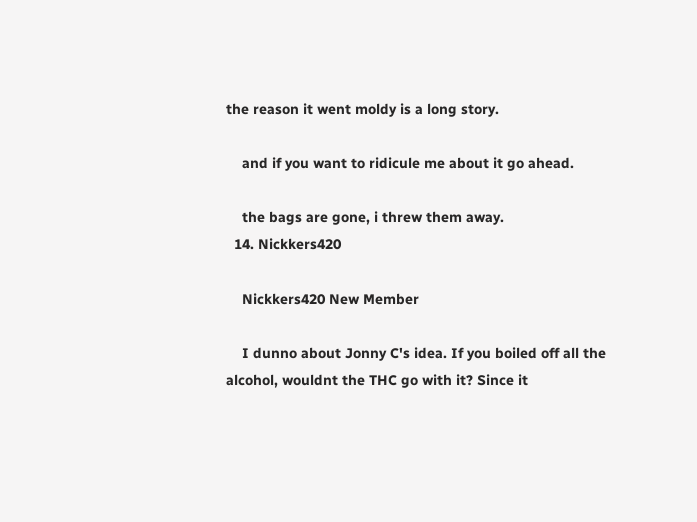the reason it went moldy is a long story.

    and if you want to ridicule me about it go ahead.

    the bags are gone, i threw them away.
  14. Nickkers420

    Nickkers420 New Member

    I dunno about Jonny C's idea. If you boiled off all the alcohol, wouldnt the THC go with it? Since it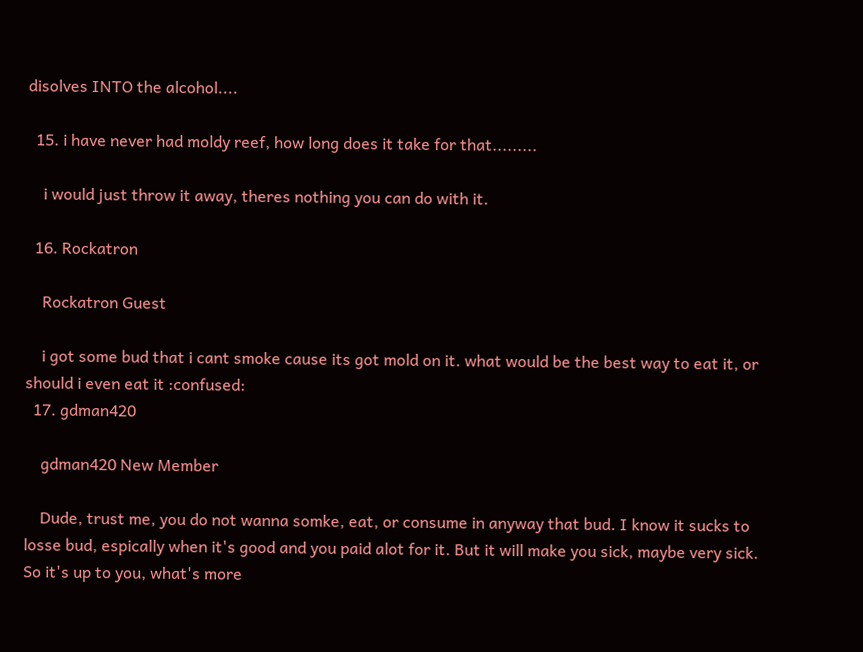disolves INTO the alcohol....

  15. i have never had moldy reef, how long does it take for that.........

    i would just throw it away, theres nothing you can do with it.

  16. Rockatron

    Rockatron Guest

    i got some bud that i cant smoke cause its got mold on it. what would be the best way to eat it, or should i even eat it :confused:
  17. gdman420

    gdman420 New Member

    Dude, trust me, you do not wanna somke, eat, or consume in anyway that bud. I know it sucks to losse bud, espically when it's good and you paid alot for it. But it will make you sick, maybe very sick. So it's up to you, what's more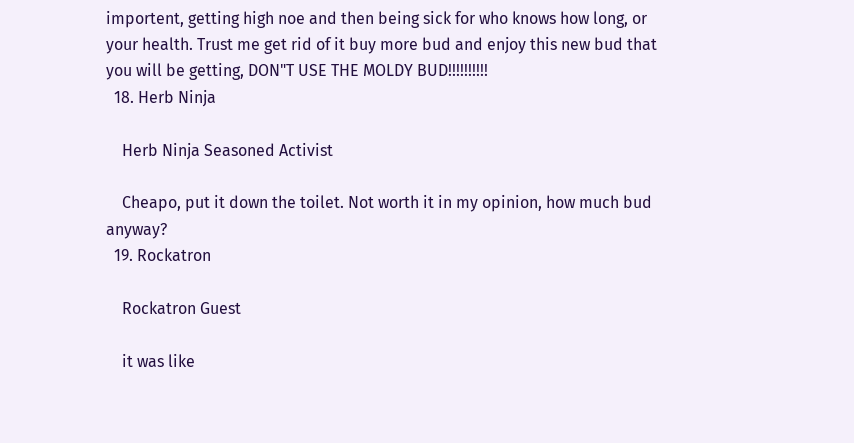importent, getting high noe and then being sick for who knows how long, or your health. Trust me get rid of it buy more bud and enjoy this new bud that you will be getting, DON"T USE THE MOLDY BUD!!!!!!!!!!
  18. Herb Ninja

    Herb Ninja Seasoned Activist

    Cheapo, put it down the toilet. Not worth it in my opinion, how much bud anyway?
  19. Rockatron

    Rockatron Guest

    it was like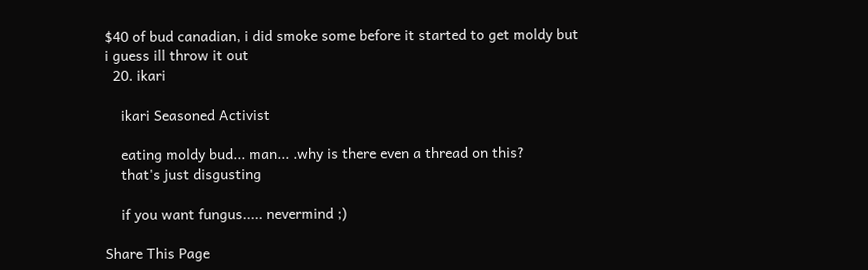$40 of bud canadian, i did smoke some before it started to get moldy but i guess ill throw it out
  20. ikari

    ikari Seasoned Activist

    eating moldy bud... man... .why is there even a thread on this?
    that's just disgusting

    if you want fungus..... nevermind ;)

Share This Page